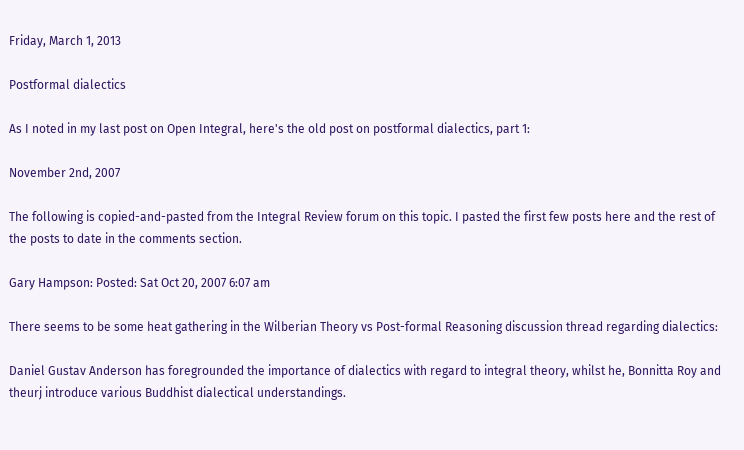Friday, March 1, 2013

Postformal dialectics

As I noted in my last post on Open Integral, here's the old post on postformal dialectics, part 1:

November 2nd, 2007

The following is copied-and-pasted from the Integral Review forum on this topic. I pasted the first few posts here and the rest of the posts to date in the comments section.

Gary Hampson: Posted: Sat Oct 20, 2007 6:07 am

There seems to be some heat gathering in the Wilberian Theory vs Post-formal Reasoning discussion thread regarding dialectics:

Daniel Gustav Anderson has foregrounded the importance of dialectics with regard to integral theory, whilst he, Bonnitta Roy and theurj introduce various Buddhist dialectical understandings.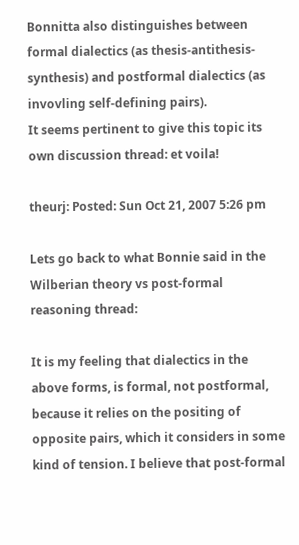Bonnitta also distinguishes between formal dialectics (as thesis-antithesis-synthesis) and postformal dialectics (as invovling self-defining pairs).
It seems pertinent to give this topic its own discussion thread: et voila!

theurj: Posted: Sun Oct 21, 2007 5:26 pm

Lets go back to what Bonnie said in the Wilberian theory vs post-formal reasoning thread:

It is my feeling that dialectics in the above forms, is formal, not postformal, because it relies on the positing of opposite pairs, which it considers in some kind of tension. I believe that post-formal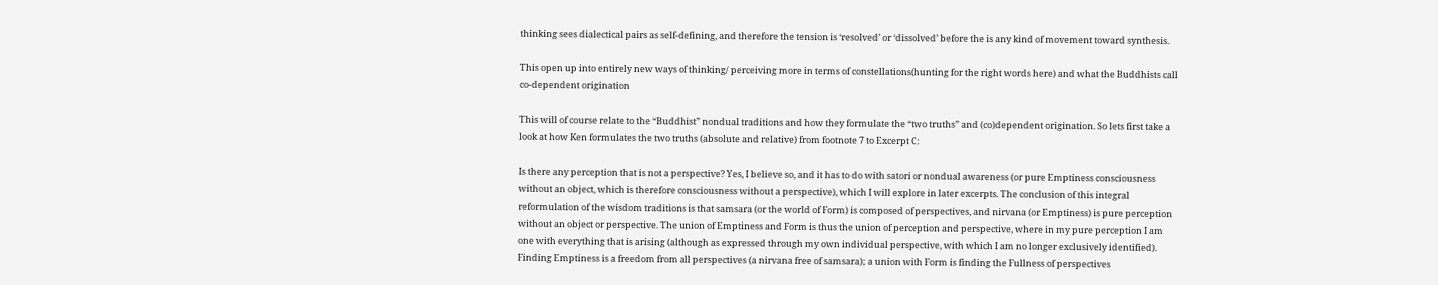thinking sees dialectical pairs as self-defining, and therefore the tension is ‘resolved’ or ‘dissolved’ before the is any kind of movement toward synthesis.

This open up into entirely new ways of thinking/ perceiving more in terms of constellations(hunting for the right words here) and what the Buddhists call co-dependent origination

This will of course relate to the “Buddhist” nondual traditions and how they formulate the “two truths” and (co)dependent origination. So lets first take a look at how Ken formulates the two truths (absolute and relative) from footnote 7 to Excerpt C:

Is there any perception that is not a perspective? Yes, I believe so, and it has to do with satori or nondual awareness (or pure Emptiness consciousness without an object, which is therefore consciousness without a perspective), which I will explore in later excerpts. The conclusion of this integral reformulation of the wisdom traditions is that samsara (or the world of Form) is composed of perspectives, and nirvana (or Emptiness) is pure perception without an object or perspective. The union of Emptiness and Form is thus the union of perception and perspective, where in my pure perception I am one with everything that is arising (although as expressed through my own individual perspective, with which I am no longer exclusively identified). Finding Emptiness is a freedom from all perspectives (a nirvana free of samsara); a union with Form is finding the Fullness of perspectives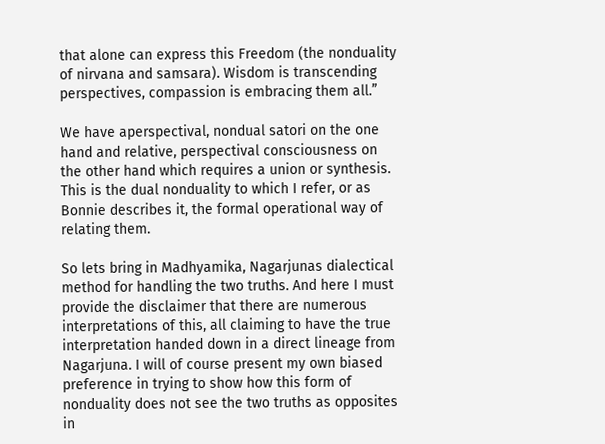that alone can express this Freedom (the nonduality of nirvana and samsara). Wisdom is transcending perspectives, compassion is embracing them all.”

We have aperspectival, nondual satori on the one hand and relative, perspectival consciousness on the other hand which requires a union or synthesis. This is the dual nonduality to which I refer, or as Bonnie describes it, the formal operational way of relating them.

So lets bring in Madhyamika, Nagarjunas dialectical method for handling the two truths. And here I must provide the disclaimer that there are numerous interpretations of this, all claiming to have the true interpretation handed down in a direct lineage from Nagarjuna. I will of course present my own biased preference in trying to show how this form of nonduality does not see the two truths as opposites in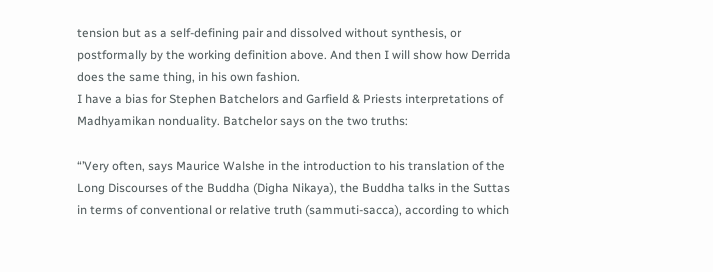tension but as a self-defining pair and dissolved without synthesis, or postformally by the working definition above. And then I will show how Derrida does the same thing, in his own fashion.
I have a bias for Stephen Batchelors and Garfield & Priests interpretations of Madhyamikan nonduality. Batchelor says on the two truths:

“’Very often, says Maurice Walshe in the introduction to his translation of the Long Discourses of the Buddha (Digha Nikaya), the Buddha talks in the Suttas in terms of conventional or relative truth (sammuti-sacca), according to which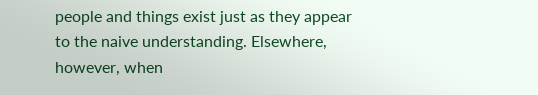people and things exist just as they appear to the naive understanding. Elsewhere, however, when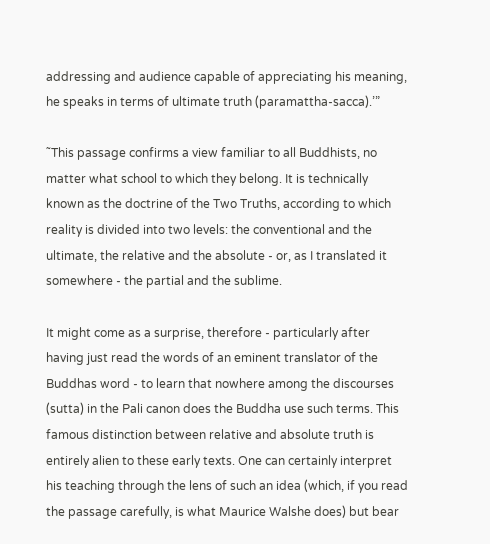addressing and audience capable of appreciating his meaning, he speaks in terms of ultimate truth (paramattha-sacca).’”

˜This passage confirms a view familiar to all Buddhists, no matter what school to which they belong. It is technically known as the doctrine of the Two Truths, according to which reality is divided into two levels: the conventional and the ultimate, the relative and the absolute - or, as I translated it somewhere - the partial and the sublime.

It might come as a surprise, therefore - particularly after having just read the words of an eminent translator of the Buddhas word - to learn that nowhere among the discourses (sutta) in the Pali canon does the Buddha use such terms. This famous distinction between relative and absolute truth is entirely alien to these early texts. One can certainly interpret his teaching through the lens of such an idea (which, if you read the passage carefully, is what Maurice Walshe does) but bear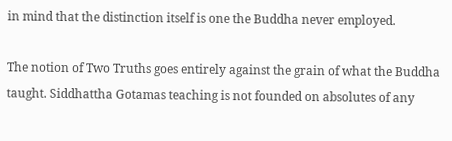in mind that the distinction itself is one the Buddha never employed.

The notion of Two Truths goes entirely against the grain of what the Buddha taught. Siddhattha Gotamas teaching is not founded on absolutes of any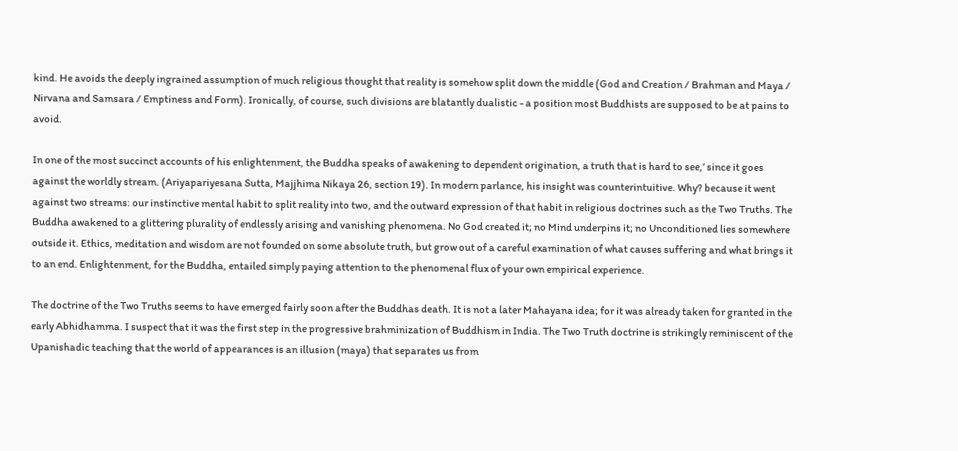kind. He avoids the deeply ingrained assumption of much religious thought that reality is somehow split down the middle (God and Creation / Brahman and Maya / Nirvana and Samsara / Emptiness and Form). Ironically, of course, such divisions are blatantly dualistic - a position most Buddhists are supposed to be at pains to avoid.

In one of the most succinct accounts of his enlightenment, the Buddha speaks of awakening to dependent origination, a truth that is hard to see,’ since it goes against the worldly stream. (Ariyapariyesana Sutta, Majjhima Nikaya 26, section 19). In modern parlance, his insight was counterintuitive. Why? because it went against two streams: our instinctive mental habit to split reality into two, and the outward expression of that habit in religious doctrines such as the Two Truths. The Buddha awakened to a glittering plurality of endlessly arising and vanishing phenomena. No God created it; no Mind underpins it; no Unconditioned lies somewhere outside it. Ethics, meditation and wisdom are not founded on some absolute truth, but grow out of a careful examination of what causes suffering and what brings it to an end. Enlightenment, for the Buddha, entailed simply paying attention to the phenomenal flux of your own empirical experience.

The doctrine of the Two Truths seems to have emerged fairly soon after the Buddhas death. It is not a later Mahayana idea; for it was already taken for granted in the early Abhidhamma. I suspect that it was the first step in the progressive brahminization of Buddhism in India. The Two Truth doctrine is strikingly reminiscent of the Upanishadic teaching that the world of appearances is an illusion (maya) that separates us from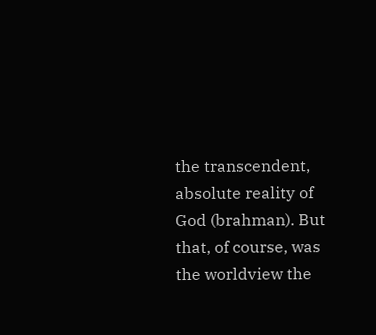the transcendent, absolute reality of God (brahman). But that, of course, was the worldview the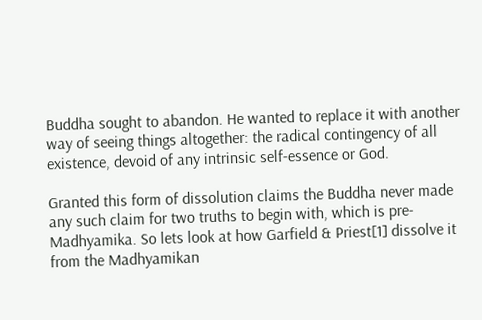Buddha sought to abandon. He wanted to replace it with another way of seeing things altogether: the radical contingency of all existence, devoid of any intrinsic self-essence or God.

Granted this form of dissolution claims the Buddha never made any such claim for two truths to begin with, which is pre-Madhyamika. So lets look at how Garfield & Priest[1] dissolve it from the Madhyamikan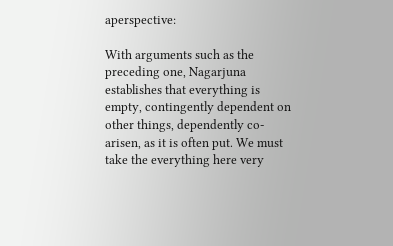aperspective:

With arguments such as the preceding one, Nagarjuna establishes that everything is empty, contingently dependent on other things, dependently co-arisen, as it is often put. We must take the everything here very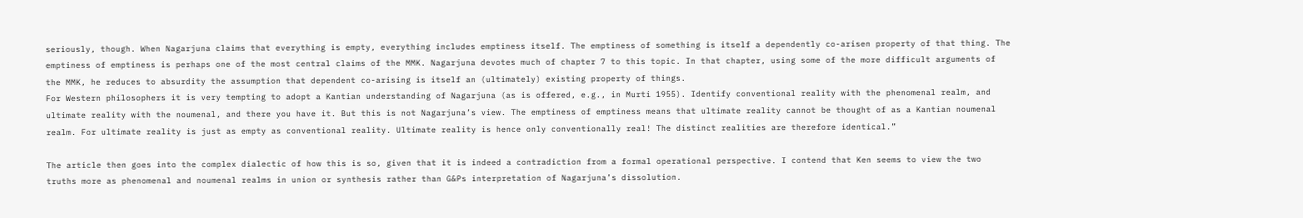seriously, though. When Nagarjuna claims that everything is empty, everything includes emptiness itself. The emptiness of something is itself a dependently co-arisen property of that thing. The emptiness of emptiness is perhaps one of the most central claims of the MMK. Nagarjuna devotes much of chapter 7 to this topic. In that chapter, using some of the more difficult arguments of the MMK, he reduces to absurdity the assumption that dependent co-arising is itself an (ultimately) existing property of things.
For Western philosophers it is very tempting to adopt a Kantian understanding of Nagarjuna (as is offered, e.g., in Murti 1955). Identify conventional reality with the phenomenal realm, and ultimate reality with the noumenal, and there you have it. But this is not Nagarjuna’s view. The emptiness of emptiness means that ultimate reality cannot be thought of as a Kantian noumenal realm. For ultimate reality is just as empty as conventional reality. Ultimate reality is hence only conventionally real! The distinct realities are therefore identical.”

The article then goes into the complex dialectic of how this is so, given that it is indeed a contradiction from a formal operational perspective. I contend that Ken seems to view the two truths more as phenomenal and noumenal realms in union or synthesis rather than G&Ps interpretation of Nagarjuna’s dissolution.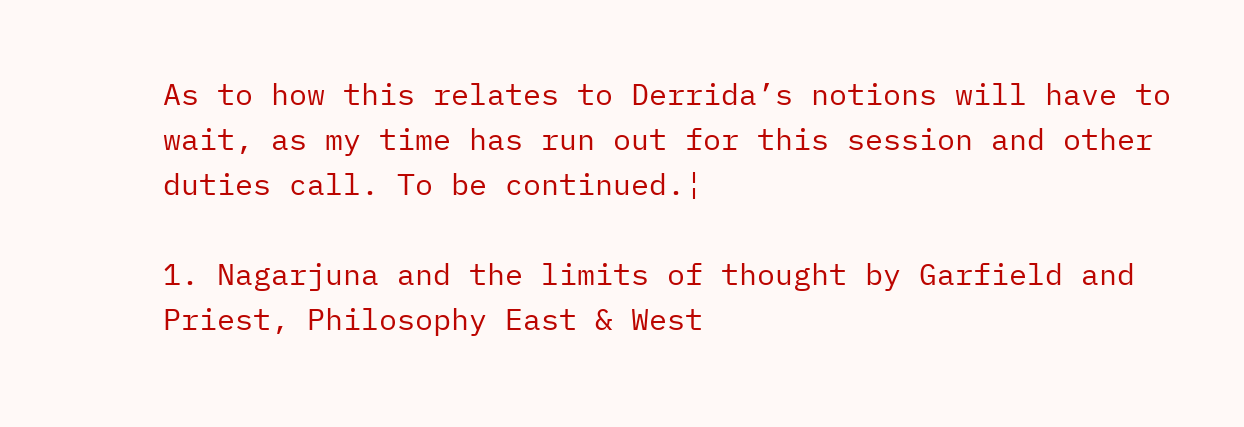As to how this relates to Derrida’s notions will have to wait, as my time has run out for this session and other duties call. To be continued.¦

1. Nagarjuna and the limits of thought by Garfield and Priest, Philosophy East & West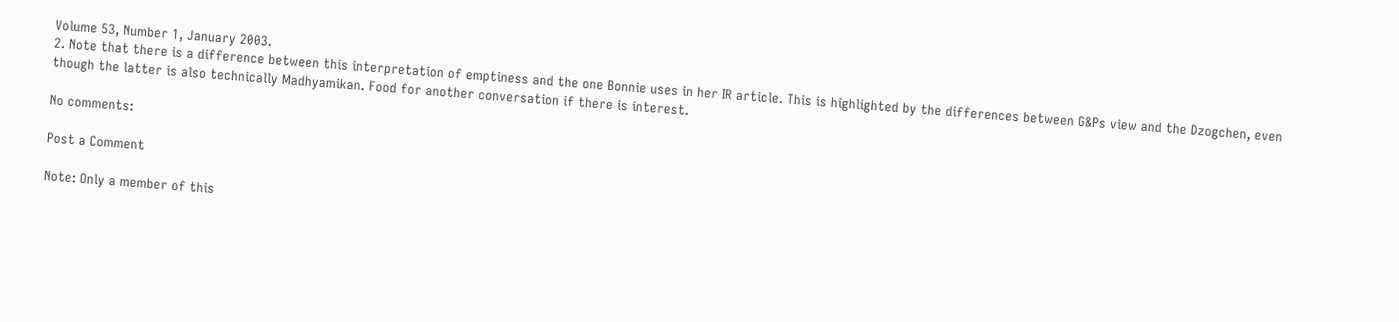Volume 53, Number 1, January 2003.
2. Note that there is a difference between this interpretation of emptiness and the one Bonnie uses in her IR article. This is highlighted by the differences between G&Ps view and the Dzogchen, even though the latter is also technically Madhyamikan. Food for another conversation if there is interest.

No comments:

Post a Comment

Note: Only a member of this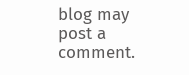blog may post a comment.